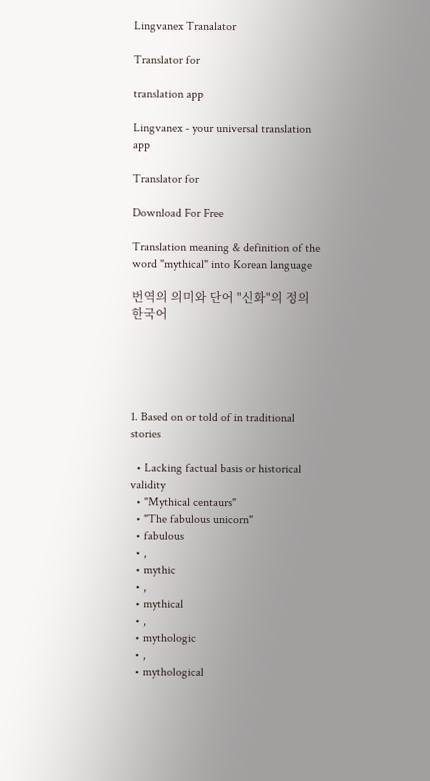Lingvanex Tranalator

Translator for

translation app

Lingvanex - your universal translation app

Translator for

Download For Free

Translation meaning & definition of the word "mythical" into Korean language

번역의 의미와 단어 "신화"의 정의 한국어





1. Based on or told of in traditional stories

  • Lacking factual basis or historical validity
  • "Mythical centaurs"
  • "The fabulous unicorn"
  • fabulous
  • ,
  • mythic
  • ,
  • mythical
  • ,
  • mythologic
  • ,
  • mythological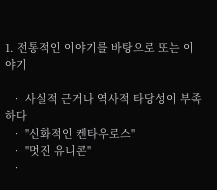1. 전통적인 이야기를 바탕으로 또는 이야기

  • 사실적 근거나 역사적 타당성이 부족하다
  • "신화적인 켄타우로스"
  • "멋진 유니콘"
  •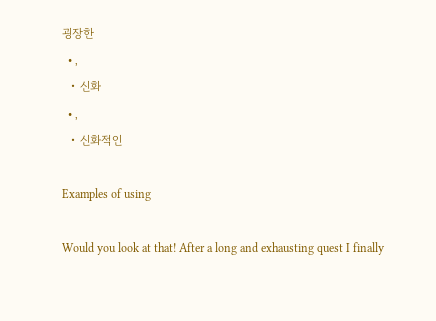굉장한
  • ,
  • 신화
  • ,
  • 신화적인

Examples of using

Would you look at that! After a long and exhausting quest I finally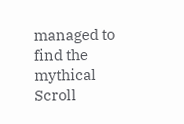managed to find the mythical Scroll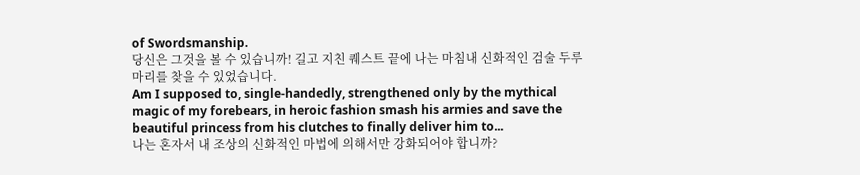of Swordsmanship.
당신은 그것을 볼 수 있습니까! 길고 지친 퀘스트 끝에 나는 마침내 신화적인 검술 두루마리를 찾을 수 있었습니다.
Am I supposed to, single-handedly, strengthened only by the mythical magic of my forebears, in heroic fashion smash his armies and save the beautiful princess from his clutches to finally deliver him to...
나는 혼자서 내 조상의 신화적인 마법에 의해서만 강화되어야 합니까?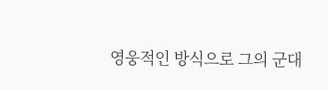영웅적인 방식으로 그의 군대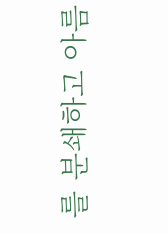를 분쇄하고 아름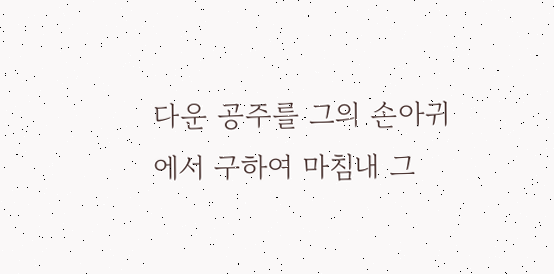다운 공주를 그의 손아귀에서 구하여 마침내 그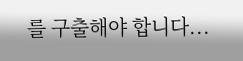를 구출해야 합니다...